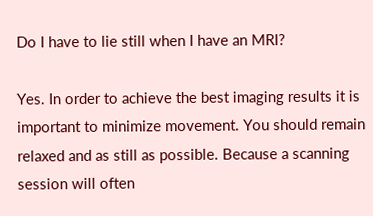Do I have to lie still when I have an MRI?

Yes. In order to achieve the best imaging results it is important to minimize movement. You should remain relaxed and as still as possible. Because a scanning session will often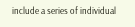include a series of individual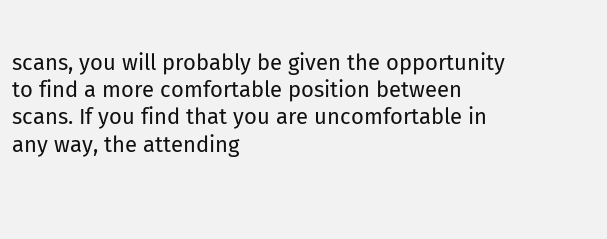scans, you will probably be given the opportunity to find a more comfortable position between scans. If you find that you are uncomfortable in any way, the attending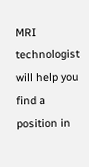MRI technologist will help you find a position in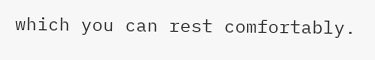which you can rest comfortably.